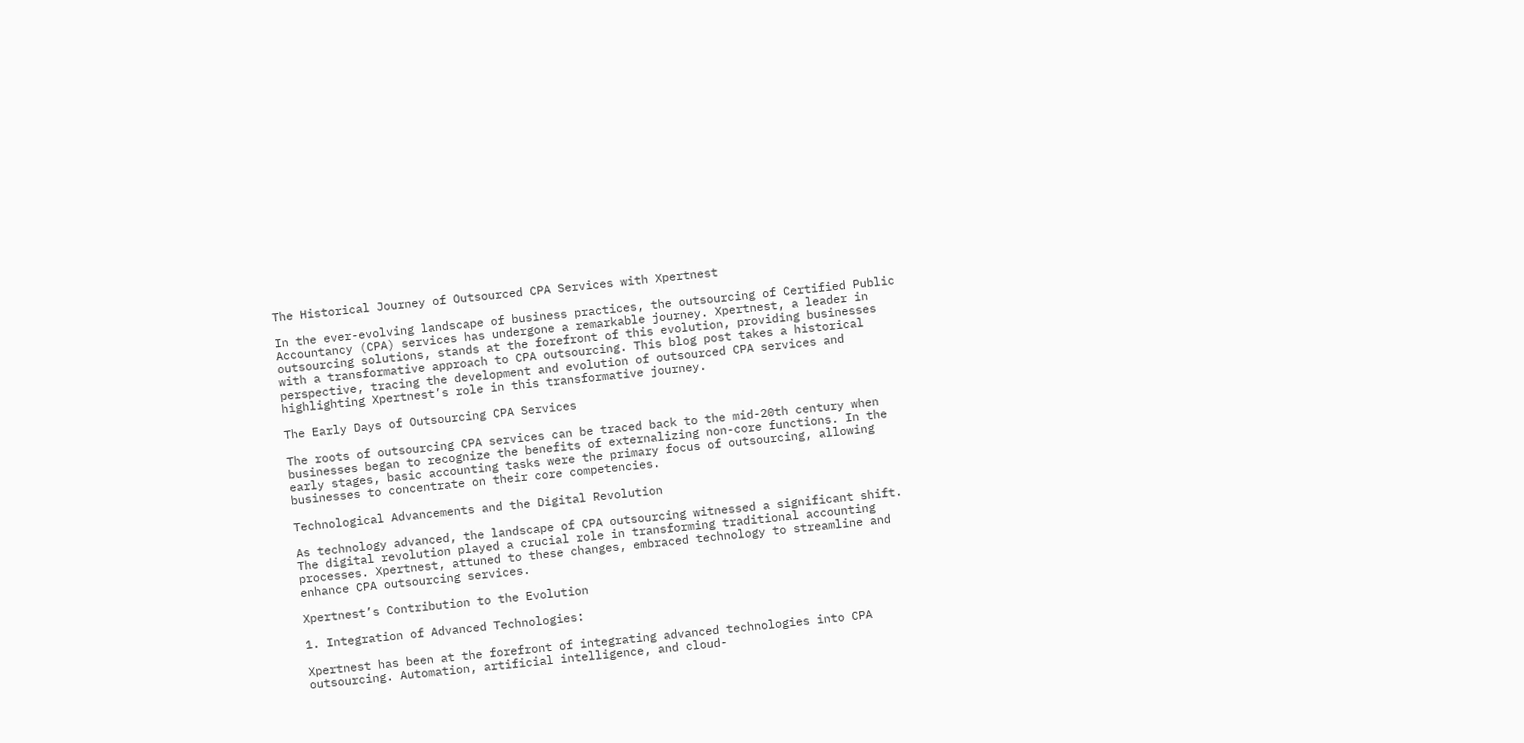The Historical Journey of Outsourced CPA Services with Xpertnest

In the ever-evolving landscape of business practices, the outsourcing of Certified Public Accountancy (CPA) services has undergone a remarkable journey. Xpertnest, a leader in outsourcing solutions, stands at the forefront of this evolution, providing businesses with a transformative approach to CPA outsourcing. This blog post takes a historical perspective, tracing the development and evolution of outsourced CPA services and highlighting Xpertnest’s role in this transformative journey.

The Early Days of Outsourcing CPA Services

The roots of outsourcing CPA services can be traced back to the mid-20th century when businesses began to recognize the benefits of externalizing non-core functions. In the early stages, basic accounting tasks were the primary focus of outsourcing, allowing businesses to concentrate on their core competencies.

Technological Advancements and the Digital Revolution

As technology advanced, the landscape of CPA outsourcing witnessed a significant shift. The digital revolution played a crucial role in transforming traditional accounting processes. Xpertnest, attuned to these changes, embraced technology to streamline and enhance CPA outsourcing services.

Xpertnest’s Contribution to the Evolution

1. Integration of Advanced Technologies:

Xpertnest has been at the forefront of integrating advanced technologies into CPA outsourcing. Automation, artificial intelligence, and cloud-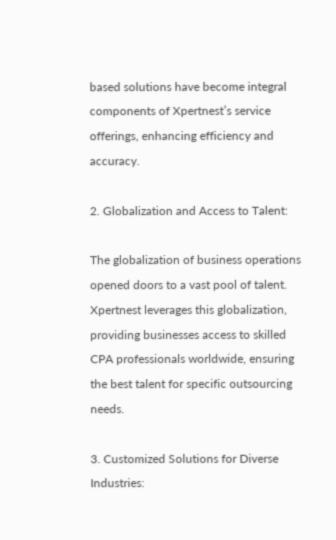based solutions have become integral components of Xpertnest’s service offerings, enhancing efficiency and accuracy.

2. Globalization and Access to Talent:

The globalization of business operations opened doors to a vast pool of talent. Xpertnest leverages this globalization, providing businesses access to skilled CPA professionals worldwide, ensuring the best talent for specific outsourcing needs.

3. Customized Solutions for Diverse Industries: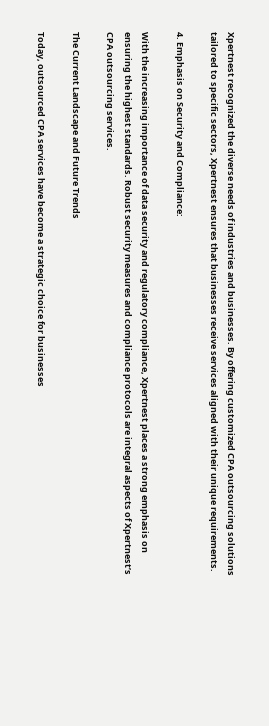Xpertnest recognized the diverse needs of industries and businesses. By offering customized CPA outsourcing solutions tailored to specific sectors, Xpertnest ensures that businesses receive services aligned with their unique requirements.

4. Emphasis on Security and Compliance:

With the increasing importance of data security and regulatory compliance, Xpertnest places a strong emphasis on ensuring the highest standards. Robust security measures and compliance protocols are integral aspects of Xpertnest’s CPA outsourcing services.

The Current Landscape and Future Trends

Today, outsourced CPA services have become a strategic choice for businesses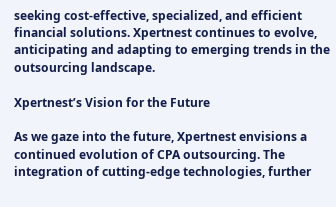seeking cost-effective, specialized, and efficient financial solutions. Xpertnest continues to evolve, anticipating and adapting to emerging trends in the outsourcing landscape.

Xpertnest’s Vision for the Future

As we gaze into the future, Xpertnest envisions a continued evolution of CPA outsourcing. The integration of cutting-edge technologies, further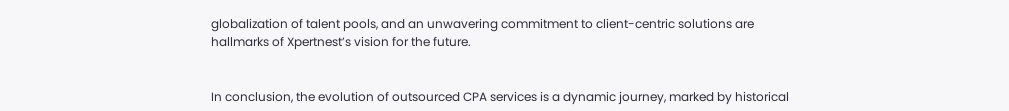globalization of talent pools, and an unwavering commitment to client-centric solutions are hallmarks of Xpertnest’s vision for the future.


In conclusion, the evolution of outsourced CPA services is a dynamic journey, marked by historical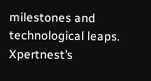milestones and technological leaps. Xpertnest’s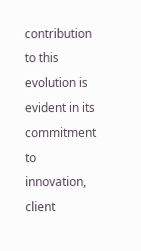contribution to this evolution is evident in its commitment to innovation, client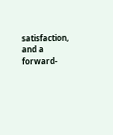satisfaction, and a forward-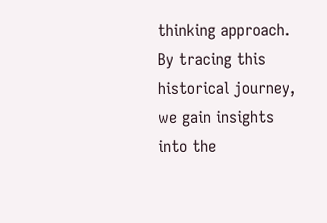thinking approach. By tracing this historical journey, we gain insights into the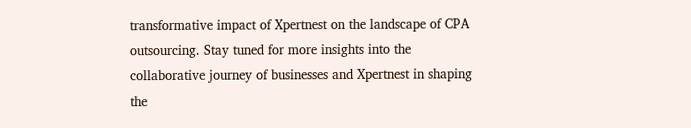transformative impact of Xpertnest on the landscape of CPA outsourcing. Stay tuned for more insights into the collaborative journey of businesses and Xpertnest in shaping the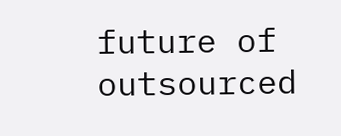future of outsourced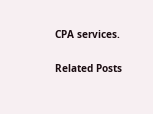CPA services.

Related Posts